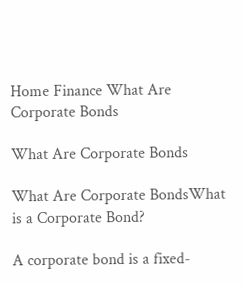Home Finance What Are Corporate Bonds

What Are Corporate Bonds

What Are Corporate BondsWhat is a Corporate Bond?

A corporate bond is a fixed-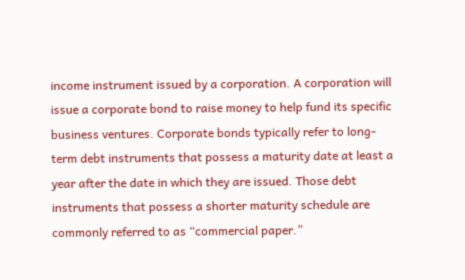income instrument issued by a corporation. A corporation will issue a corporate bond to raise money to help fund its specific business ventures. Corporate bonds typically refer to long-term debt instruments that possess a maturity date at least a year after the date in which they are issued. Those debt instruments that possess a shorter maturity schedule are commonly referred to as “commercial paper.”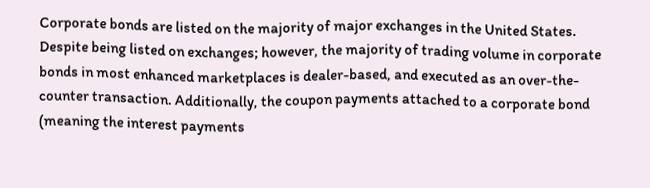Corporate bonds are listed on the majority of major exchanges in the United States. Despite being listed on exchanges; however, the majority of trading volume in corporate bonds in most enhanced marketplaces is dealer-based, and executed as an over-the-counter transaction. Additionally, the coupon payments attached to a corporate bond (meaning the interest payments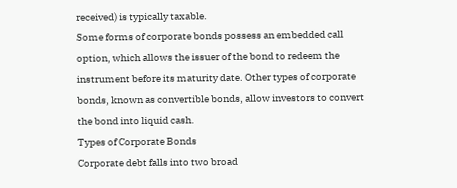received) is typically taxable.
Some forms of corporate bonds possess an embedded call option, which allows the issuer of the bond to redeem the instrument before its maturity date. Other types of corporate bonds, known as convertible bonds, allow investors to convert the bond into liquid cash.
Types of Corporate Bonds
Corporate debt falls into two broad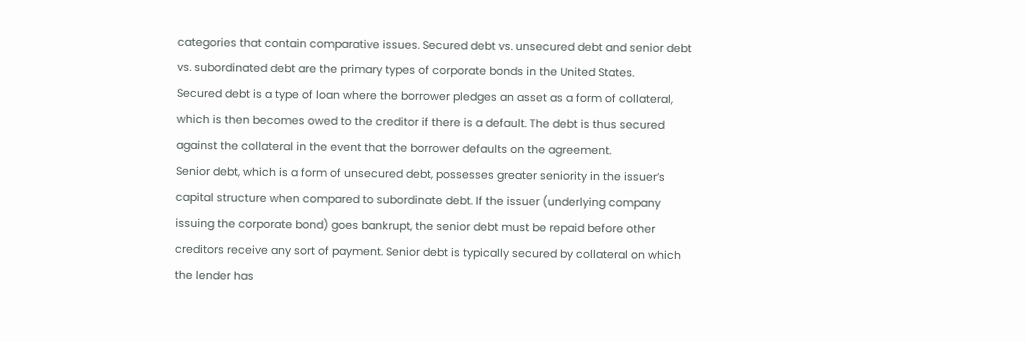categories that contain comparative issues. Secured debt vs. unsecured debt and senior debt vs. subordinated debt are the primary types of corporate bonds in the United States.
Secured debt is a type of loan where the borrower pledges an asset as a form of collateral, which is then becomes owed to the creditor if there is a default. The debt is thus secured against the collateral in the event that the borrower defaults on the agreement.
Senior debt, which is a form of unsecured debt, possesses greater seniority in the issuer’s capital structure when compared to subordinate debt. If the issuer (underlying company issuing the corporate bond) goes bankrupt, the senior debt must be repaid before other creditors receive any sort of payment. Senior debt is typically secured by collateral on which the lender has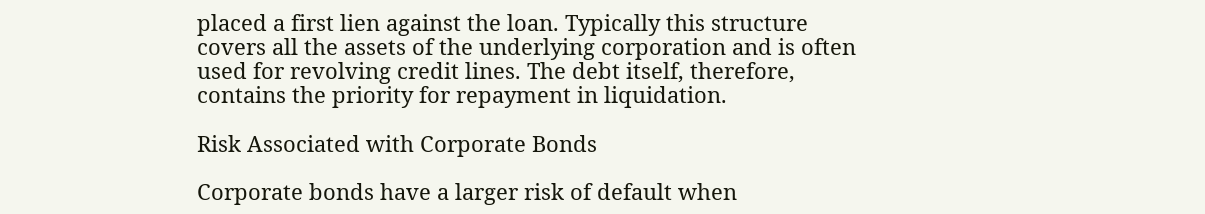placed a first lien against the loan. Typically this structure covers all the assets of the underlying corporation and is often used for revolving credit lines. The debt itself, therefore, contains the priority for repayment in liquidation.

Risk Associated with Corporate Bonds

Corporate bonds have a larger risk of default when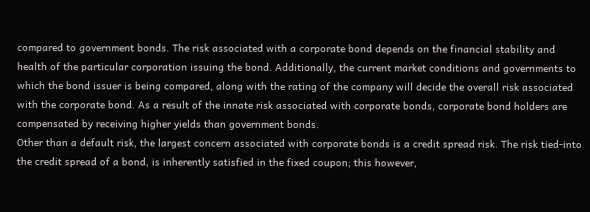compared to government bonds. The risk associated with a corporate bond depends on the financial stability and health of the particular corporation issuing the bond. Additionally, the current market conditions and governments to which the bond issuer is being compared, along with the rating of the company will decide the overall risk associated with the corporate bond. As a result of the innate risk associated with corporate bonds, corporate bond holders are compensated by receiving higher yields than government bonds.
Other than a default risk, the largest concern associated with corporate bonds is a credit spread risk. The risk tied-into the credit spread of a bond, is inherently satisfied in the fixed coupon; this however,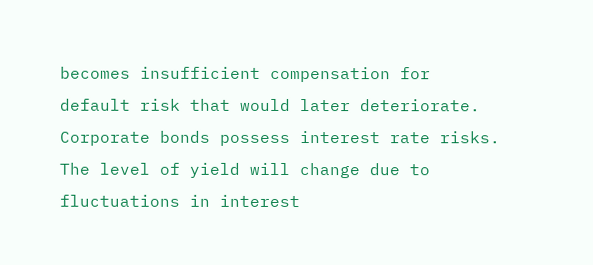becomes insufficient compensation for default risk that would later deteriorate.
Corporate bonds possess interest rate risks. The level of yield will change due to fluctuations in interest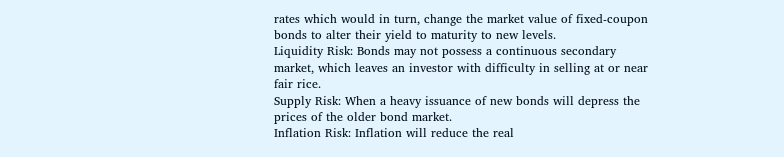rates which would in turn, change the market value of fixed-coupon bonds to alter their yield to maturity to new levels.
Liquidity Risk: Bonds may not possess a continuous secondary market, which leaves an investor with difficulty in selling at or near fair rice.
Supply Risk: When a heavy issuance of new bonds will depress the prices of the older bond market.
Inflation Risk: Inflation will reduce the real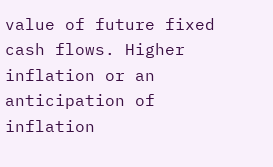value of future fixed cash flows. Higher inflation or an anticipation of inflation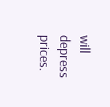will depress prices.